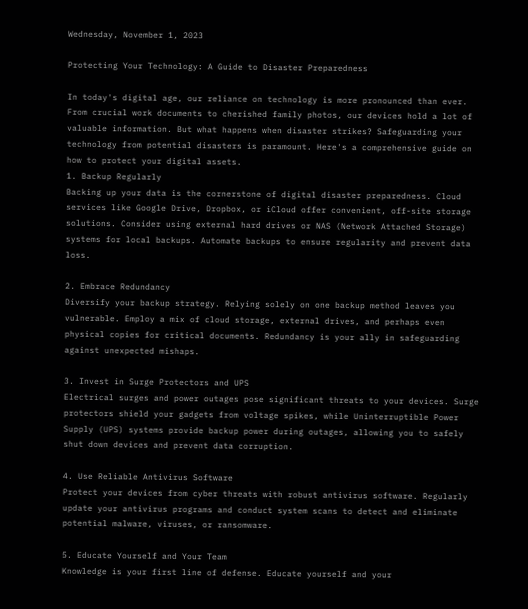Wednesday, November 1, 2023

Protecting Your Technology: A Guide to Disaster Preparedness

In today's digital age, our reliance on technology is more pronounced than ever. From crucial work documents to cherished family photos, our devices hold a lot of valuable information. But what happens when disaster strikes? Safeguarding your technology from potential disasters is paramount. Here's a comprehensive guide on how to protect your digital assets.
1. Backup Regularly
Backing up your data is the cornerstone of digital disaster preparedness. Cloud services like Google Drive, Dropbox, or iCloud offer convenient, off-site storage solutions. Consider using external hard drives or NAS (Network Attached Storage) systems for local backups. Automate backups to ensure regularity and prevent data loss.

2. Embrace Redundancy
Diversify your backup strategy. Relying solely on one backup method leaves you vulnerable. Employ a mix of cloud storage, external drives, and perhaps even physical copies for critical documents. Redundancy is your ally in safeguarding against unexpected mishaps.

3. Invest in Surge Protectors and UPS
Electrical surges and power outages pose significant threats to your devices. Surge protectors shield your gadgets from voltage spikes, while Uninterruptible Power Supply (UPS) systems provide backup power during outages, allowing you to safely shut down devices and prevent data corruption.

4. Use Reliable Antivirus Software
Protect your devices from cyber threats with robust antivirus software. Regularly update your antivirus programs and conduct system scans to detect and eliminate potential malware, viruses, or ransomware.

5. Educate Yourself and Your Team
Knowledge is your first line of defense. Educate yourself and your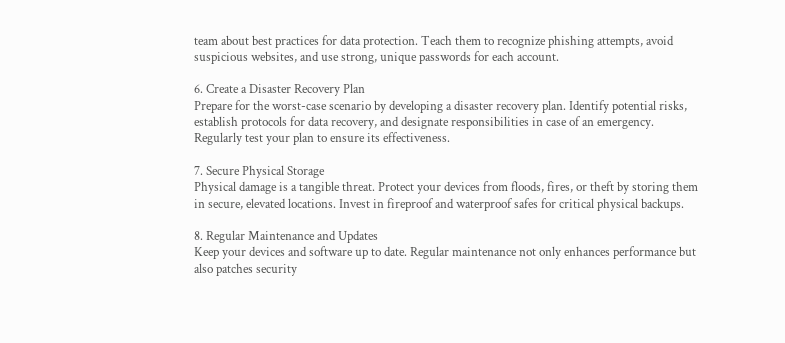team about best practices for data protection. Teach them to recognize phishing attempts, avoid suspicious websites, and use strong, unique passwords for each account.

6. Create a Disaster Recovery Plan
Prepare for the worst-case scenario by developing a disaster recovery plan. Identify potential risks, establish protocols for data recovery, and designate responsibilities in case of an emergency. Regularly test your plan to ensure its effectiveness.

7. Secure Physical Storage
Physical damage is a tangible threat. Protect your devices from floods, fires, or theft by storing them in secure, elevated locations. Invest in fireproof and waterproof safes for critical physical backups.

8. Regular Maintenance and Updates
Keep your devices and software up to date. Regular maintenance not only enhances performance but also patches security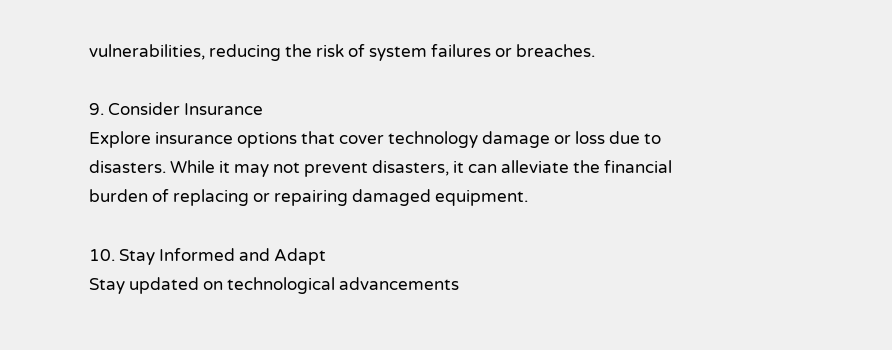vulnerabilities, reducing the risk of system failures or breaches.

9. Consider Insurance
Explore insurance options that cover technology damage or loss due to disasters. While it may not prevent disasters, it can alleviate the financial burden of replacing or repairing damaged equipment.

10. Stay Informed and Adapt
Stay updated on technological advancements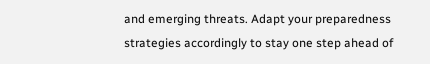and emerging threats. Adapt your preparedness strategies accordingly to stay one step ahead of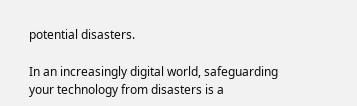potential disasters.

In an increasingly digital world, safeguarding your technology from disasters is a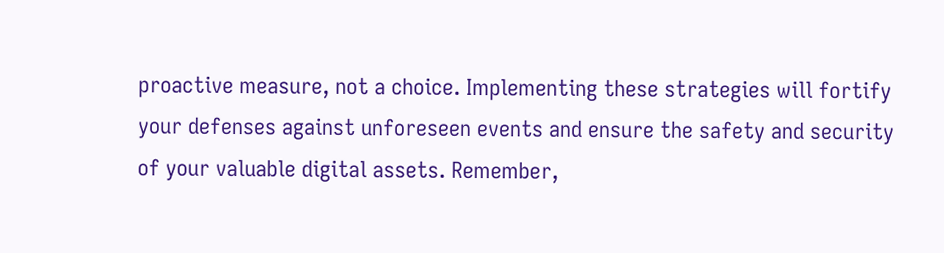proactive measure, not a choice. Implementing these strategies will fortify your defenses against unforeseen events and ensure the safety and security of your valuable digital assets. Remember,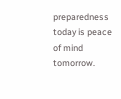preparedness today is peace of mind tomorrow.